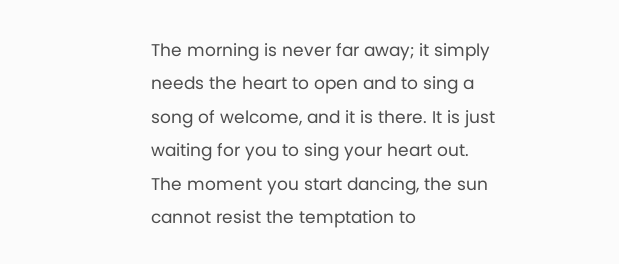The morning is never far away; it simply needs the heart to open and to sing a song of welcome, and it is there. It is just waiting for you to sing your heart out. The moment you start dancing, the sun cannot resist the temptation to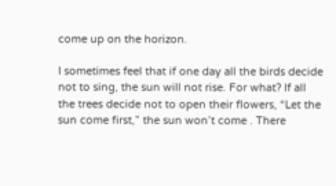come up on the horizon.

I sometimes feel that if one day all the birds decide not to sing, the sun will not rise. For what? If all the trees decide not to open their flowers, “Let the sun come first,” the sun won’t come . There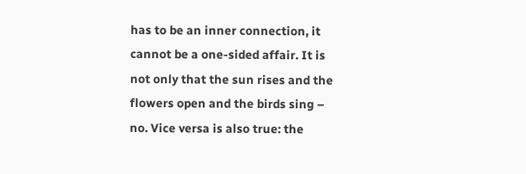has to be an inner connection, it cannot be a one-sided affair. It is not only that the sun rises and the flowers open and the birds sing – no. Vice versa is also true: the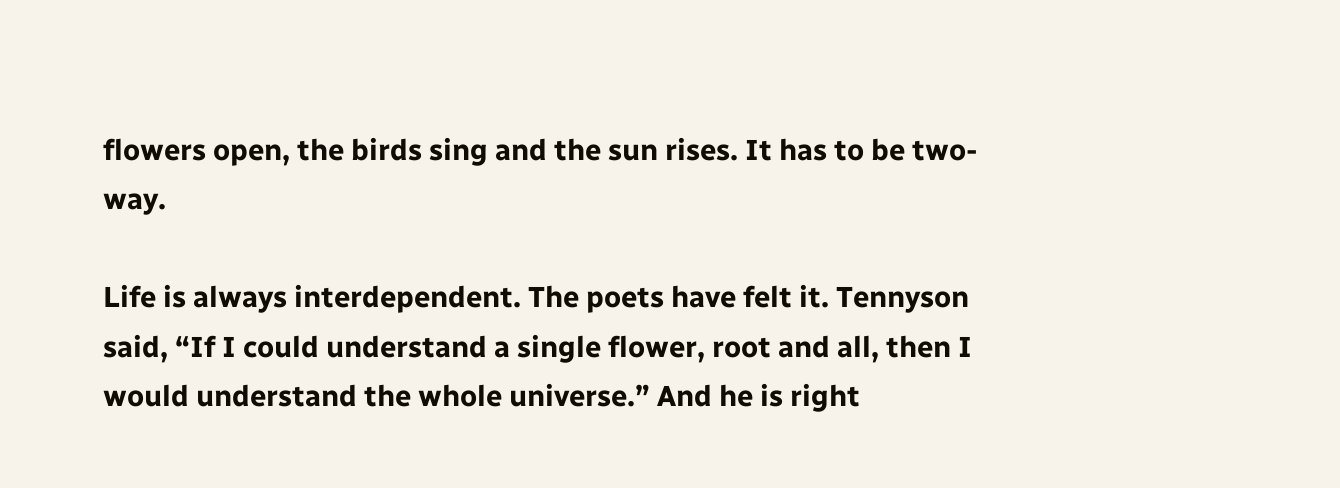flowers open, the birds sing and the sun rises. It has to be two-way.

Life is always interdependent. The poets have felt it. Tennyson said, “If I could understand a single flower, root and all, then I would understand the whole universe.” And he is right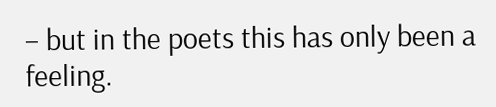– but in the poets this has only been a feeling.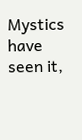Mystics have seen it,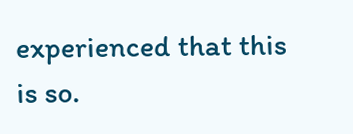experienced that this is so.